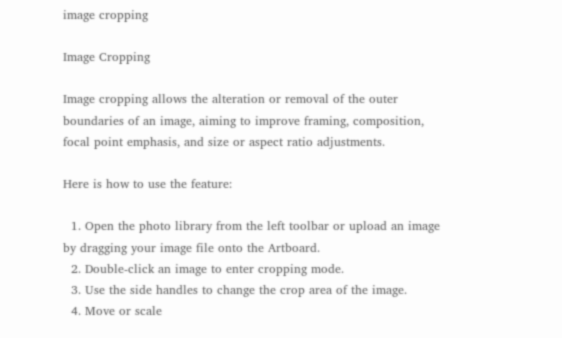image cropping

Image Cropping

Image cropping allows the alteration or removal of the outer boundaries of an image, aiming to improve framing, composition, focal point emphasis, and size or aspect ratio adjustments.

Here is how to use the feature:

  1. Open the photo library from the left toolbar or upload an image by dragging your image file onto the Artboard.
  2. Double-click an image to enter cropping mode.
  3. Use the side handles to change the crop area of the image.
  4. Move or scale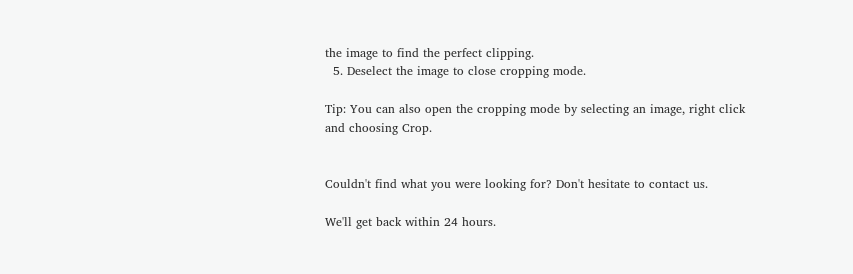the image to find the perfect clipping.
  5. Deselect the image to close cropping mode.

Tip: You can also open the cropping mode by selecting an image, right click and choosing Crop.


Couldn't find what you were looking for? Don't hesitate to contact us.

We'll get back within 24 hours.